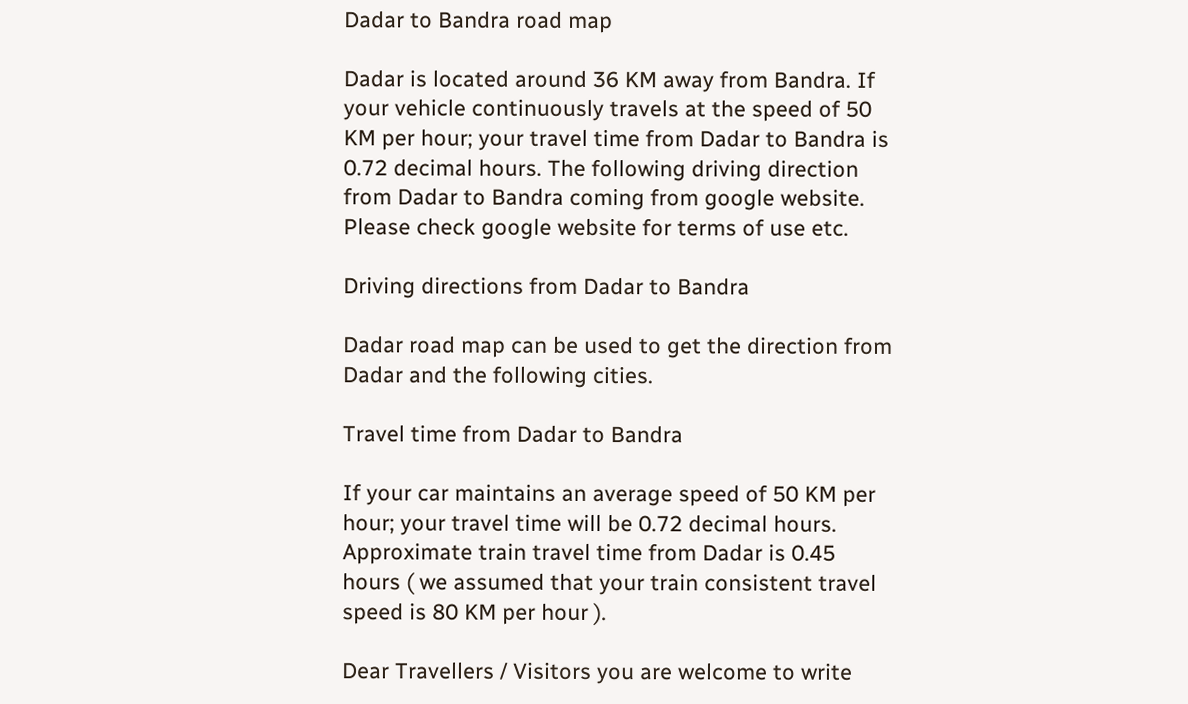Dadar to Bandra road map

Dadar is located around 36 KM away from Bandra. If your vehicle continuously travels at the speed of 50 KM per hour; your travel time from Dadar to Bandra is 0.72 decimal hours. The following driving direction from Dadar to Bandra coming from google website. Please check google website for terms of use etc.

Driving directions from Dadar to Bandra

Dadar road map can be used to get the direction from Dadar and the following cities.

Travel time from Dadar to Bandra

If your car maintains an average speed of 50 KM per hour; your travel time will be 0.72 decimal hours.
Approximate train travel time from Dadar is 0.45 hours ( we assumed that your train consistent travel speed is 80 KM per hour ).

Dear Travellers / Visitors you are welcome to write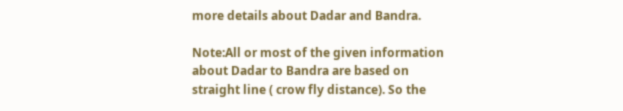more details about Dadar and Bandra.

Note:All or most of the given information about Dadar to Bandra are based on straight line ( crow fly distance). So the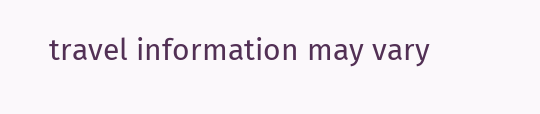travel information may vary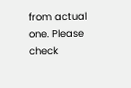from actual one. Please check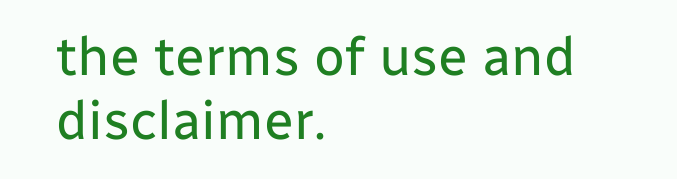the terms of use and disclaimer.